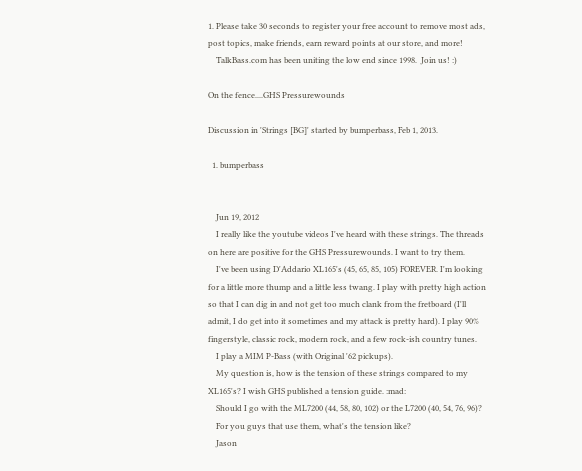1. Please take 30 seconds to register your free account to remove most ads, post topics, make friends, earn reward points at our store, and more!
    TalkBass.com has been uniting the low end since 1998.  Join us! :)

On the fence....GHS Pressurewounds

Discussion in 'Strings [BG]' started by bumperbass, Feb 1, 2013.

  1. bumperbass


    Jun 19, 2012
    I really like the youtube videos I've heard with these strings. The threads on here are positive for the GHS Pressurewounds. I want to try them.
    I've been using D'Addario XL165's (45, 65, 85, 105) FOREVER. I'm looking for a little more thump and a little less twang. I play with pretty high action so that I can dig in and not get too much clank from the fretboard (I'll admit, I do get into it sometimes and my attack is pretty hard). I play 90% fingerstyle, classic rock, modern rock, and a few rock-ish country tunes.
    I play a MIM P-Bass (with Original '62 pickups).
    My question is, how is the tension of these strings compared to my XL165's? I wish GHS published a tension guide. :mad:
    Should I go with the ML7200 (44, 58, 80, 102) or the L7200 (40, 54, 76, 96)?
    For you guys that use them, what's the tension like?
    Jason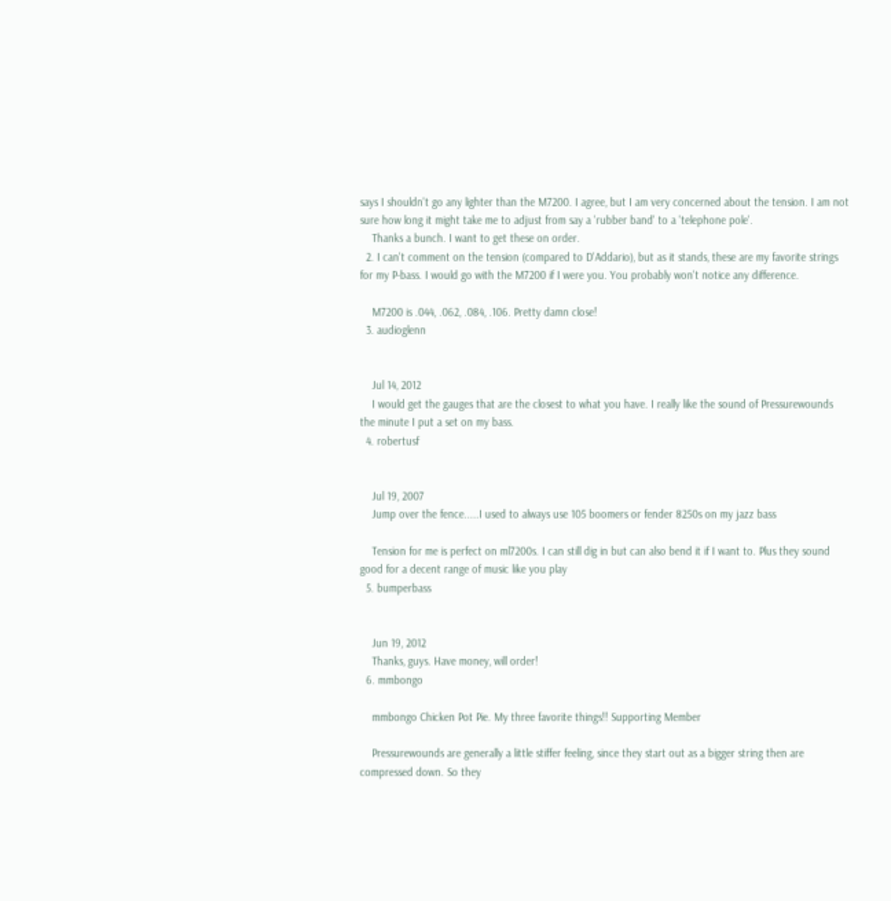says I shouldn't go any lighter than the M7200. I agree, but I am very concerned about the tension. I am not sure how long it might take me to adjust from say a 'rubber band' to a 'telephone pole'.
    Thanks a bunch. I want to get these on order.
  2. I can't comment on the tension (compared to D'Addario), but as it stands, these are my favorite strings for my P-bass. I would go with the M7200 if I were you. You probably won't notice any difference.

    M7200 is .044, .062, .084, .106. Pretty damn close!
  3. audioglenn


    Jul 14, 2012
    I would get the gauges that are the closest to what you have. I really like the sound of Pressurewounds the minute I put a set on my bass.
  4. robertusf


    Jul 19, 2007
    Jump over the fence.....I used to always use 105 boomers or fender 8250s on my jazz bass

    Tension for me is perfect on ml7200s. I can still dig in but can also bend it if I want to. Plus they sound good for a decent range of music like you play
  5. bumperbass


    Jun 19, 2012
    Thanks, guys. Have money, will order!
  6. mmbongo

    mmbongo Chicken Pot Pie. My three favorite things!! Supporting Member

    Pressurewounds are generally a little stiffer feeling, since they start out as a bigger string then are compressed down. So they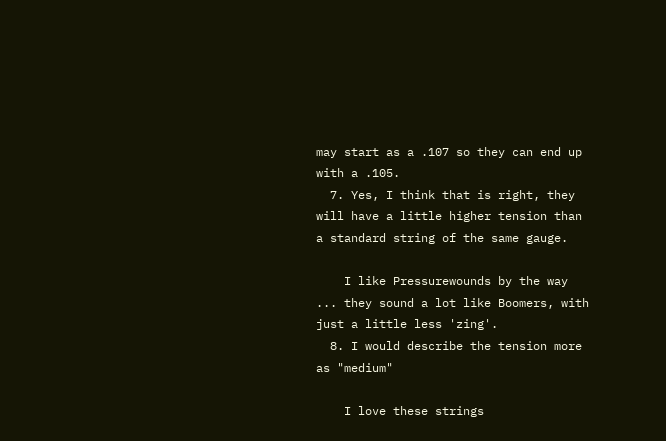may start as a .107 so they can end up with a .105.
  7. Yes, I think that is right, they will have a little higher tension than a standard string of the same gauge.

    I like Pressurewounds by the way ... they sound a lot like Boomers, with just a little less 'zing'.
  8. I would describe the tension more as "medium"

    I love these strings